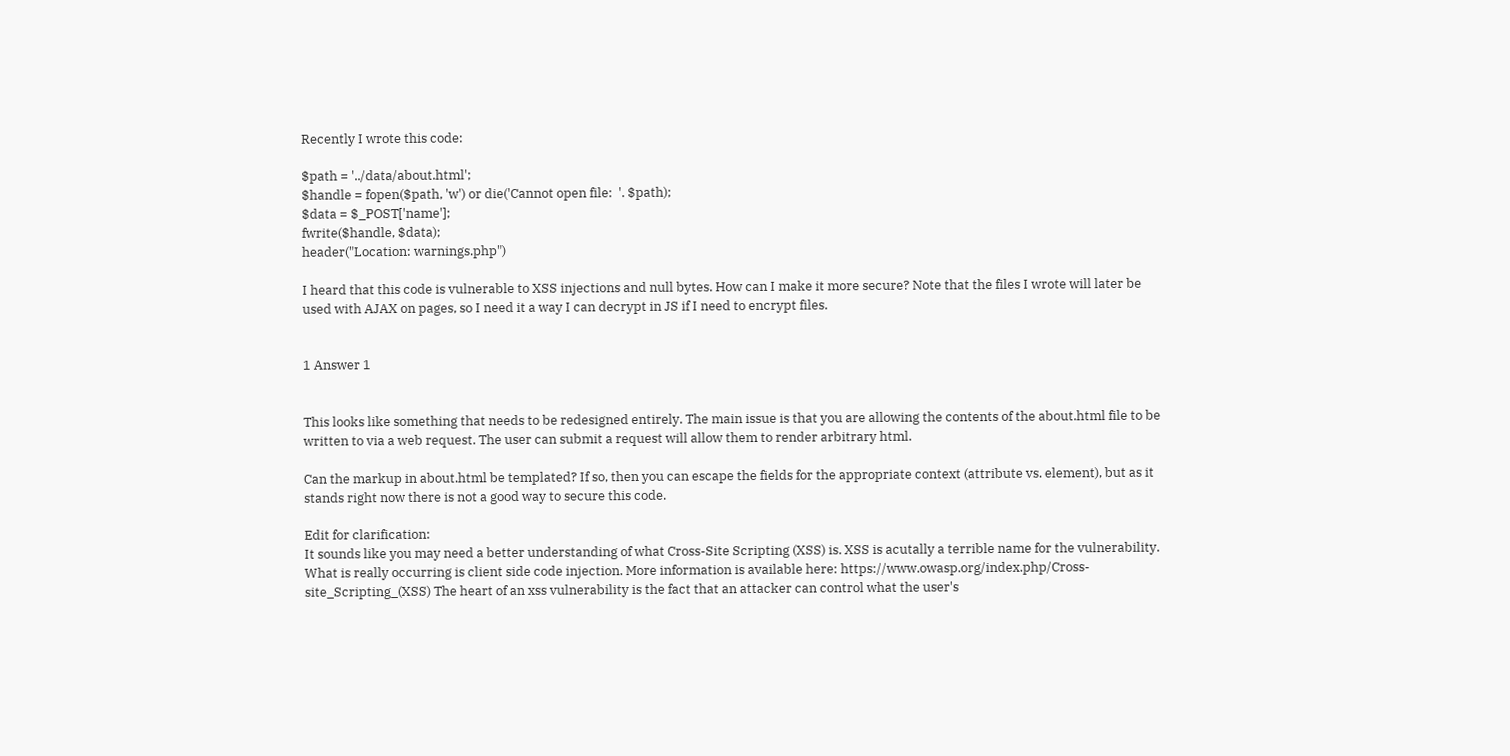Recently I wrote this code:

$path = '../data/about.html';
$handle = fopen($path, 'w') or die('Cannot open file:  '. $path);
$data = $_POST['name'];
fwrite($handle, $data);
header("Location: warnings.php")

I heard that this code is vulnerable to XSS injections and null bytes. How can I make it more secure? Note that the files I wrote will later be used with AJAX on pages, so I need it a way I can decrypt in JS if I need to encrypt files.


1 Answer 1


This looks like something that needs to be redesigned entirely. The main issue is that you are allowing the contents of the about.html file to be written to via a web request. The user can submit a request will allow them to render arbitrary html.

Can the markup in about.html be templated? If so, then you can escape the fields for the appropriate context (attribute vs. element), but as it stands right now there is not a good way to secure this code.

Edit for clarification:
It sounds like you may need a better understanding of what Cross-Site Scripting (XSS) is. XSS is acutally a terrible name for the vulnerability. What is really occurring is client side code injection. More information is available here: https://www.owasp.org/index.php/Cross-site_Scripting_(XSS) The heart of an xss vulnerability is the fact that an attacker can control what the user's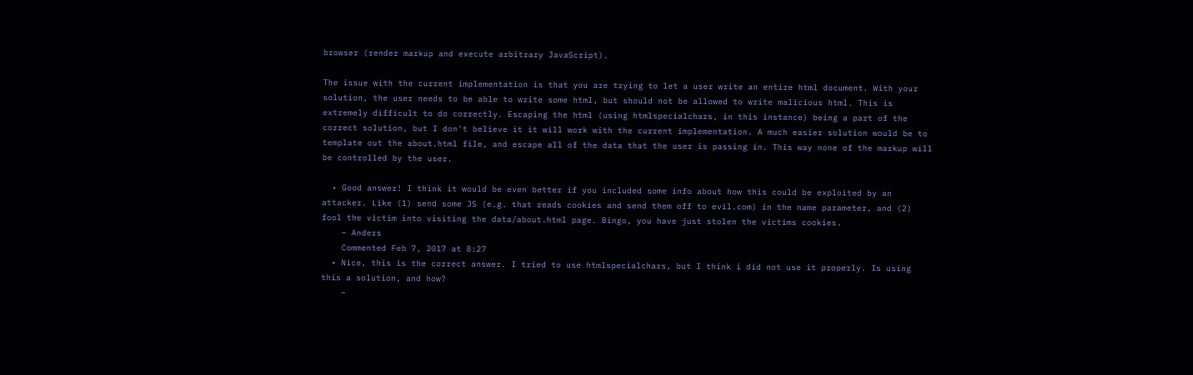browser (render markup and execute arbitrary JavaScript).

The issue with the current implementation is that you are trying to let a user write an entire html document. With your solution, the user needs to be able to write some html, but should not be allowed to write malicious html. This is extremely difficult to do correctly. Escaping the html (using htmlspecialchars, in this instance) being a part of the correct solution, but I don't believe it it will work with the current implementation. A much easier solution would be to template out the about.html file, and escape all of the data that the user is passing in. This way none of the markup will be controlled by the user.

  • Good answer! I think it would be even better if you included some info about how this could be exploited by an attacker. Like (1) send some JS (e.g. that reads cookies and send them off to evil.com) in the name parameter, and (2) fool the victim into visiting the data/about.html page. Bingo, you have just stolen the victims cookies.
    – Anders
    Commented Feb 7, 2017 at 8:27
  • Nice, this is the correct answer. I tried to use htmlspecialchars, but I think i did not use it properly. Is using this a solution, and how?
    –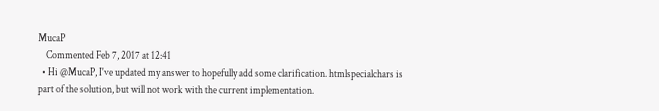MucaP
    Commented Feb 7, 2017 at 12:41
  • Hi @MucaP, I've updated my answer to hopefully add some clarification. htmlspecialchars is part of the solution, but will not work with the current implementation.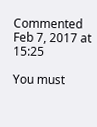Commented Feb 7, 2017 at 15:25

You must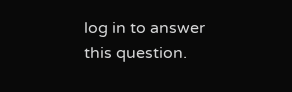log in to answer this question.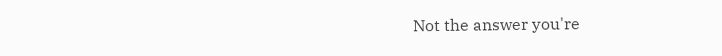Not the answer you're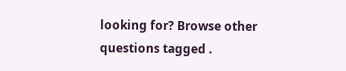looking for? Browse other questions tagged .